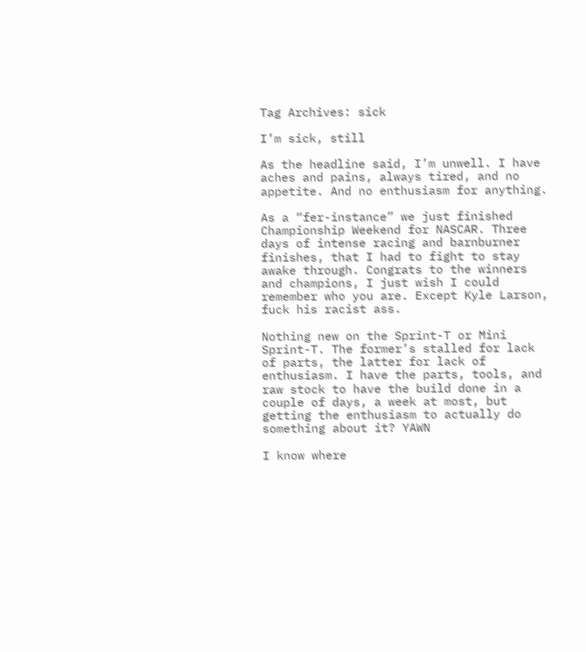Tag Archives: sick

I’m sick, still

As the headline said, I’m unwell. I have aches and pains, always tired, and no appetite. And no enthusiasm for anything.

As a “fer-instance” we just finished Championship Weekend for NASCAR. Three days of intense racing and barnburner finishes, that I had to fight to stay awake through. Congrats to the winners and champions, I just wish I could remember who you are. Except Kyle Larson, fuck his racist ass.

Nothing new on the Sprint-T or Mini Sprint-T. The former’s stalled for lack of parts, the latter for lack of enthusiasm. I have the parts, tools, and raw stock to have the build done in a couple of days, a week at most, but getting the enthusiasm to actually do something about it? YAWN

I know where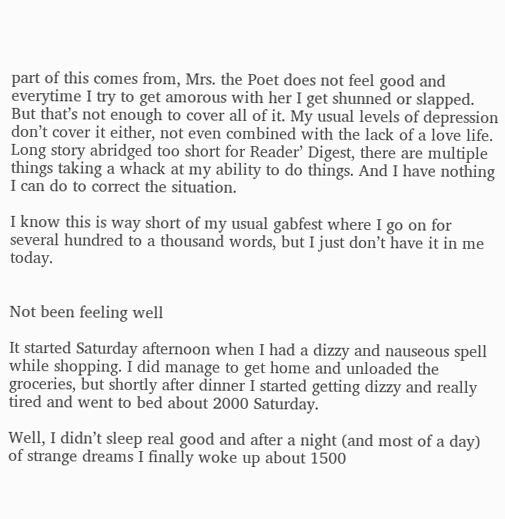part of this comes from, Mrs. the Poet does not feel good and everytime I try to get amorous with her I get shunned or slapped. But that’s not enough to cover all of it. My usual levels of depression don’t cover it either, not even combined with the lack of a love life. Long story abridged too short for Reader’ Digest, there are multiple things taking a whack at my ability to do things. And I have nothing I can do to correct the situation.

I know this is way short of my usual gabfest where I go on for several hundred to a thousand words, but I just don’t have it in me today.


Not been feeling well

It started Saturday afternoon when I had a dizzy and nauseous spell while shopping. I did manage to get home and unloaded the groceries, but shortly after dinner I started getting dizzy and really tired and went to bed about 2000 Saturday.

Well, I didn’t sleep real good and after a night (and most of a day) of strange dreams I finally woke up about 1500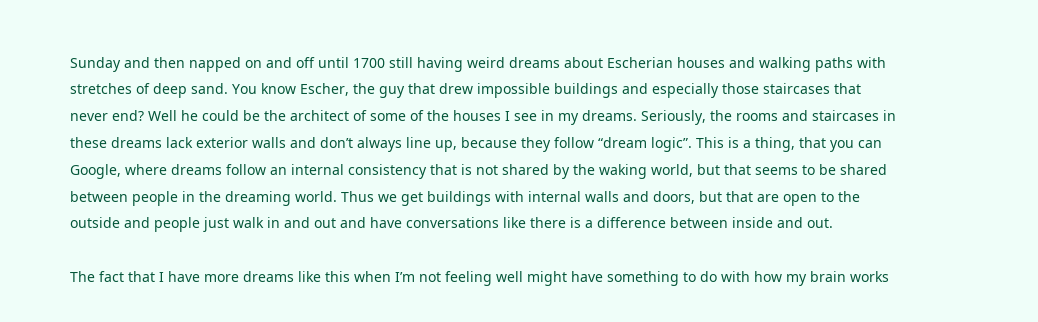Sunday and then napped on and off until 1700 still having weird dreams about Escherian houses and walking paths with stretches of deep sand. You know Escher, the guy that drew impossible buildings and especially those staircases that never end? Well he could be the architect of some of the houses I see in my dreams. Seriously, the rooms and staircases in these dreams lack exterior walls and don’t always line up, because they follow “dream logic”. This is a thing, that you can Google, where dreams follow an internal consistency that is not shared by the waking world, but that seems to be shared between people in the dreaming world. Thus we get buildings with internal walls and doors, but that are open to the outside and people just walk in and out and have conversations like there is a difference between inside and out.

The fact that I have more dreams like this when I’m not feeling well might have something to do with how my brain works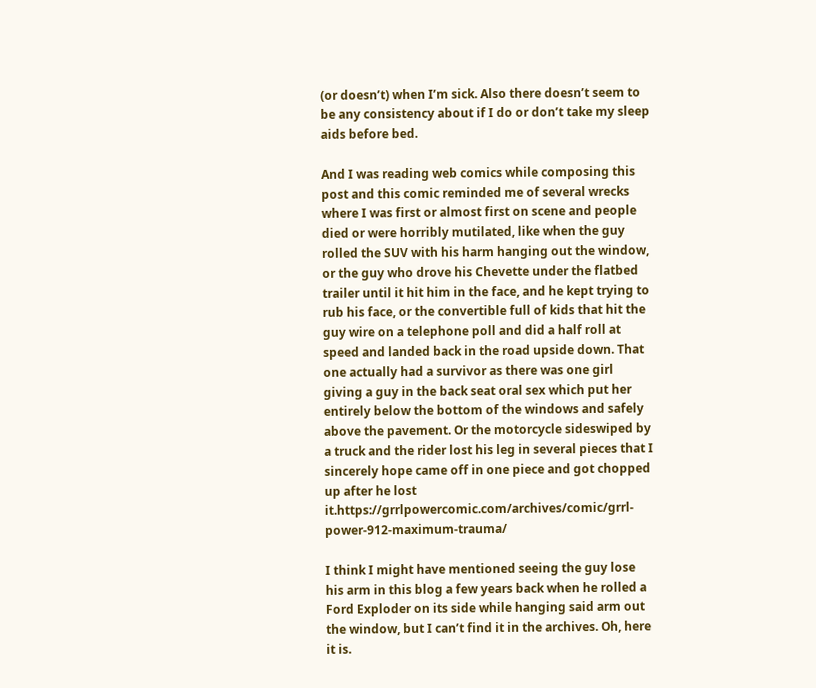(or doesn’t) when I’m sick. Also there doesn’t seem to be any consistency about if I do or don’t take my sleep aids before bed.

And I was reading web comics while composing this post and this comic reminded me of several wrecks where I was first or almost first on scene and people died or were horribly mutilated, like when the guy rolled the SUV with his harm hanging out the window, or the guy who drove his Chevette under the flatbed trailer until it hit him in the face, and he kept trying to rub his face, or the convertible full of kids that hit the guy wire on a telephone poll and did a half roll at speed and landed back in the road upside down. That one actually had a survivor as there was one girl giving a guy in the back seat oral sex which put her entirely below the bottom of the windows and safely above the pavement. Or the motorcycle sideswiped by a truck and the rider lost his leg in several pieces that I sincerely hope came off in one piece and got chopped up after he lost it.https://grrlpowercomic.com/archives/comic/grrl-power-912-maximum-trauma/

I think I might have mentioned seeing the guy lose his arm in this blog a few years back when he rolled a Ford Exploder on its side while hanging said arm out the window, but I can’t find it in the archives. Oh, here it is.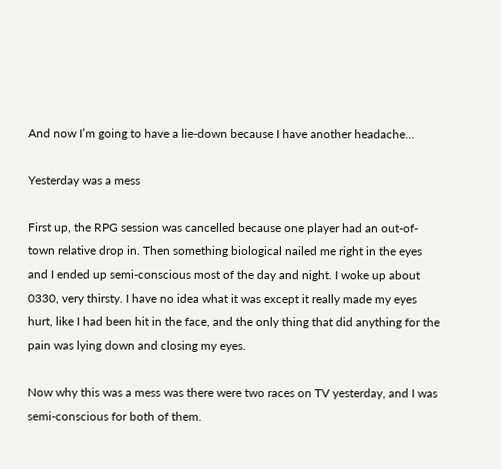And now I’m going to have a lie-down because I have another headache…

Yesterday was a mess

First up, the RPG session was cancelled because one player had an out-of-town relative drop in. Then something biological nailed me right in the eyes and I ended up semi-conscious most of the day and night. I woke up about 0330, very thirsty. I have no idea what it was except it really made my eyes hurt, like I had been hit in the face, and the only thing that did anything for the pain was lying down and closing my eyes.

Now why this was a mess was there were two races on TV yesterday, and I was semi-conscious for both of them.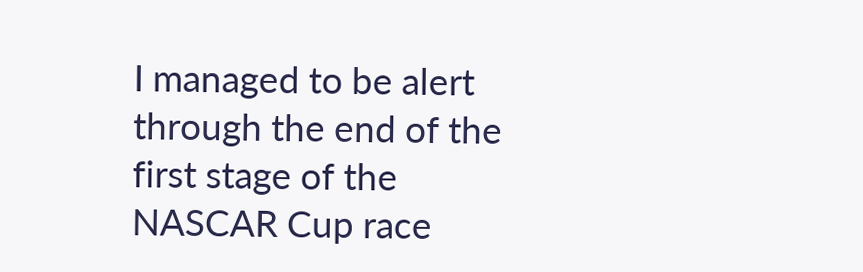I managed to be alert through the end of the first stage of the NASCAR Cup race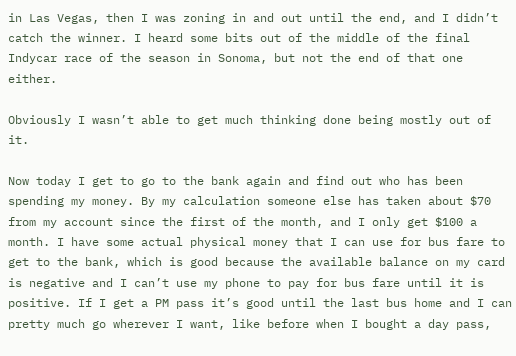in Las Vegas, then I was zoning in and out until the end, and I didn’t catch the winner. I heard some bits out of the middle of the final Indycar race of the season in Sonoma, but not the end of that one either.

Obviously I wasn’t able to get much thinking done being mostly out of it.

Now today I get to go to the bank again and find out who has been spending my money. By my calculation someone else has taken about $70 from my account since the first of the month, and I only get $100 a month. I have some actual physical money that I can use for bus fare to get to the bank, which is good because the available balance on my card is negative and I can’t use my phone to pay for bus fare until it is positive. If I get a PM pass it’s good until the last bus home and I can pretty much go wherever I want, like before when I bought a day pass,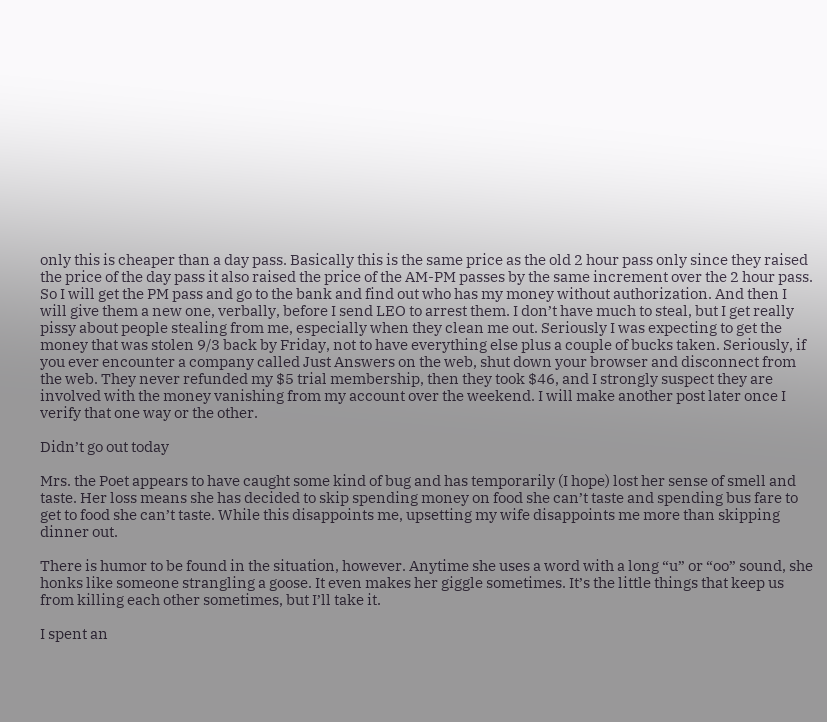only this is cheaper than a day pass. Basically this is the same price as the old 2 hour pass only since they raised the price of the day pass it also raised the price of the AM-PM passes by the same increment over the 2 hour pass. So I will get the PM pass and go to the bank and find out who has my money without authorization. And then I will give them a new one, verbally, before I send LEO to arrest them. I don’t have much to steal, but I get really pissy about people stealing from me, especially when they clean me out. Seriously I was expecting to get the money that was stolen 9/3 back by Friday, not to have everything else plus a couple of bucks taken. Seriously, if you ever encounter a company called Just Answers on the web, shut down your browser and disconnect from the web. They never refunded my $5 trial membership, then they took $46, and I strongly suspect they are involved with the money vanishing from my account over the weekend. I will make another post later once I verify that one way or the other.

Didn’t go out today

Mrs. the Poet appears to have caught some kind of bug and has temporarily (I hope) lost her sense of smell and taste. Her loss means she has decided to skip spending money on food she can’t taste and spending bus fare to get to food she can’t taste. While this disappoints me, upsetting my wife disappoints me more than skipping dinner out.

There is humor to be found in the situation, however. Anytime she uses a word with a long “u” or “oo” sound, she honks like someone strangling a goose. It even makes her giggle sometimes. It’s the little things that keep us from killing each other sometimes, but I’ll take it.

I spent an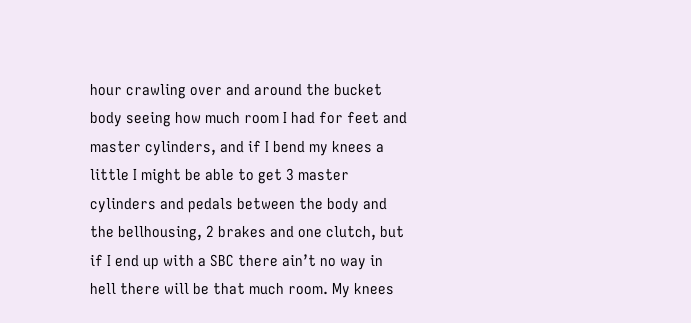hour crawling over and around the bucket body seeing how much room I had for feet and master cylinders, and if I bend my knees a little I might be able to get 3 master cylinders and pedals between the body and the bellhousing, 2 brakes and one clutch, but if I end up with a SBC there ain’t no way in hell there will be that much room. My knees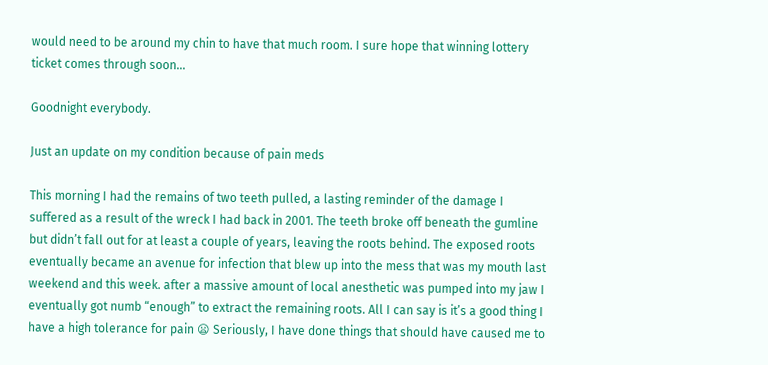would need to be around my chin to have that much room. I sure hope that winning lottery ticket comes through soon…

Goodnight everybody.

Just an update on my condition because of pain meds

This morning I had the remains of two teeth pulled, a lasting reminder of the damage I suffered as a result of the wreck I had back in 2001. The teeth broke off beneath the gumline but didn’t fall out for at least a couple of years, leaving the roots behind. The exposed roots eventually became an avenue for infection that blew up into the mess that was my mouth last weekend and this week. after a massive amount of local anesthetic was pumped into my jaw I eventually got numb “enough” to extract the remaining roots. All I can say is it’s a good thing I have a high tolerance for pain 😦 Seriously, I have done things that should have caused me to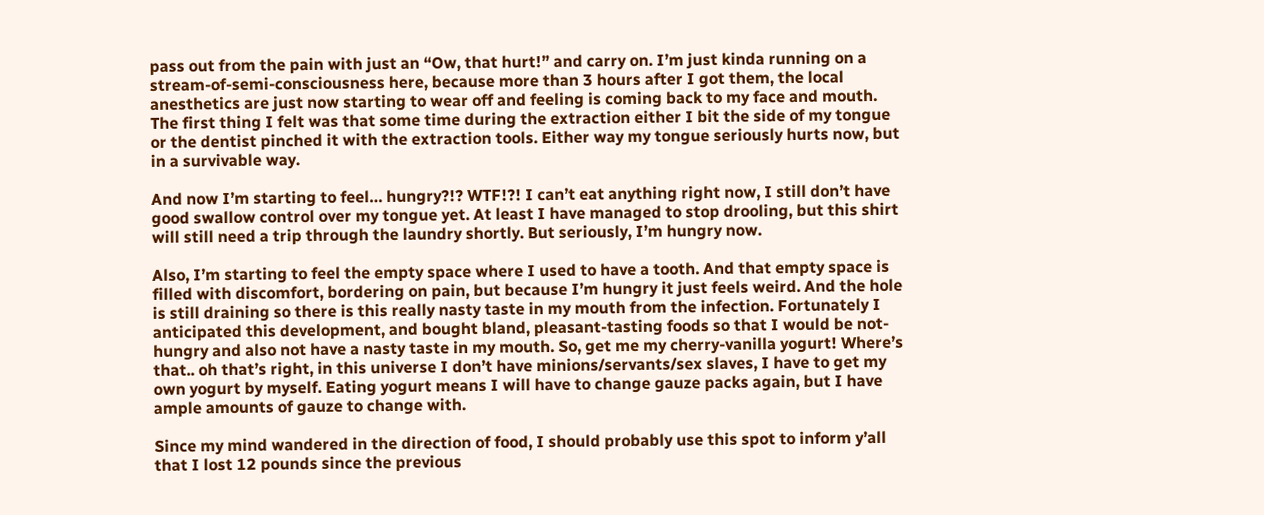pass out from the pain with just an “Ow, that hurt!” and carry on. I’m just kinda running on a stream-of-semi-consciousness here, because more than 3 hours after I got them, the local anesthetics are just now starting to wear off and feeling is coming back to my face and mouth. The first thing I felt was that some time during the extraction either I bit the side of my tongue or the dentist pinched it with the extraction tools. Either way my tongue seriously hurts now, but in a survivable way.

And now I’m starting to feel… hungry?!? WTF!?! I can’t eat anything right now, I still don’t have good swallow control over my tongue yet. At least I have managed to stop drooling, but this shirt will still need a trip through the laundry shortly. But seriously, I’m hungry now.

Also, I’m starting to feel the empty space where I used to have a tooth. And that empty space is filled with discomfort, bordering on pain, but because I’m hungry it just feels weird. And the hole is still draining so there is this really nasty taste in my mouth from the infection. Fortunately I anticipated this development, and bought bland, pleasant-tasting foods so that I would be not-hungry and also not have a nasty taste in my mouth. So, get me my cherry-vanilla yogurt! Where’s that.. oh that’s right, in this universe I don’t have minions/servants/sex slaves, I have to get my own yogurt by myself. Eating yogurt means I will have to change gauze packs again, but I have ample amounts of gauze to change with.

Since my mind wandered in the direction of food, I should probably use this spot to inform y’all that I lost 12 pounds since the previous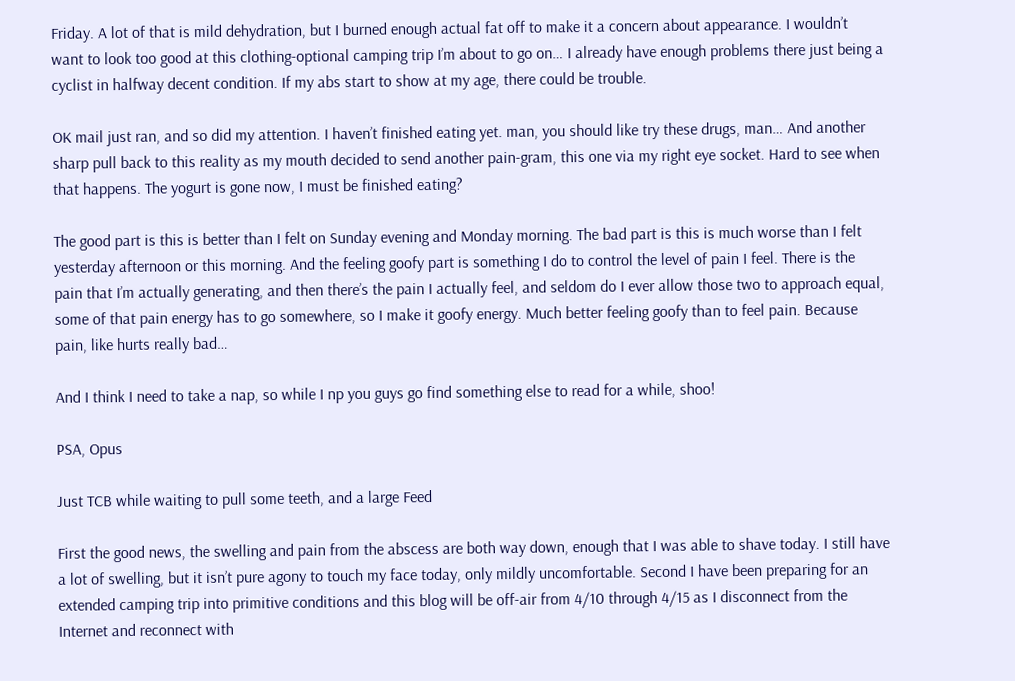Friday. A lot of that is mild dehydration, but I burned enough actual fat off to make it a concern about appearance. I wouldn’t want to look too good at this clothing-optional camping trip I’m about to go on… I already have enough problems there just being a cyclist in halfway decent condition. If my abs start to show at my age, there could be trouble.

OK mail just ran, and so did my attention. I haven’t finished eating yet. man, you should like try these drugs, man… And another sharp pull back to this reality as my mouth decided to send another pain-gram, this one via my right eye socket. Hard to see when that happens. The yogurt is gone now, I must be finished eating?

The good part is this is better than I felt on Sunday evening and Monday morning. The bad part is this is much worse than I felt yesterday afternoon or this morning. And the feeling goofy part is something I do to control the level of pain I feel. There is the pain that I’m actually generating, and then there’s the pain I actually feel, and seldom do I ever allow those two to approach equal, some of that pain energy has to go somewhere, so I make it goofy energy. Much better feeling goofy than to feel pain. Because pain, like hurts really bad…

And I think I need to take a nap, so while I np you guys go find something else to read for a while, shoo!

PSA, Opus

Just TCB while waiting to pull some teeth, and a large Feed

First the good news, the swelling and pain from the abscess are both way down, enough that I was able to shave today. I still have a lot of swelling, but it isn’t pure agony to touch my face today, only mildly uncomfortable. Second I have been preparing for an extended camping trip into primitive conditions and this blog will be off-air from 4/10 through 4/15 as I disconnect from the Internet and reconnect with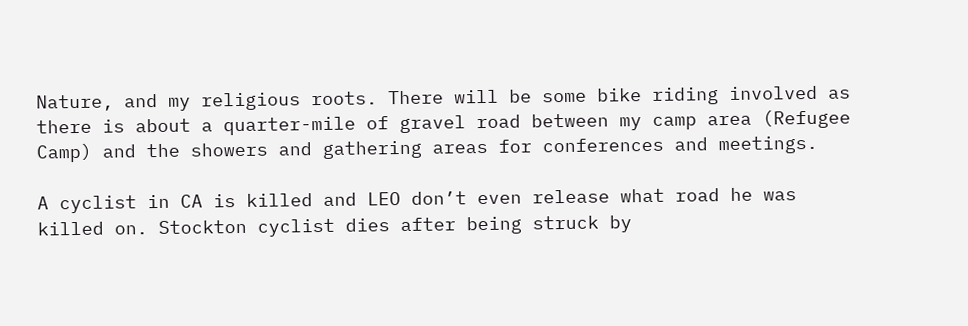Nature, and my religious roots. There will be some bike riding involved as there is about a quarter-mile of gravel road between my camp area (Refugee Camp) and the showers and gathering areas for conferences and meetings.

A cyclist in CA is killed and LEO don’t even release what road he was killed on. Stockton cyclist dies after being struck by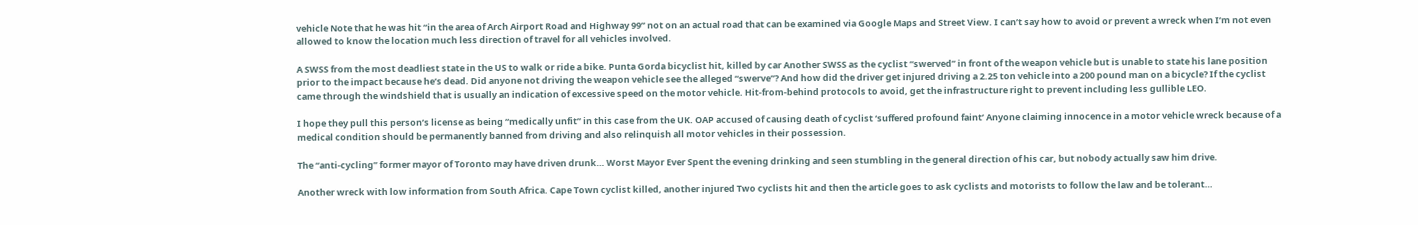vehicle Note that he was hit “in the area of Arch Airport Road and Highway 99” not on an actual road that can be examined via Google Maps and Street View. I can’t say how to avoid or prevent a wreck when I’m not even allowed to know the location much less direction of travel for all vehicles involved.

A SWSS from the most deadliest state in the US to walk or ride a bike. Punta Gorda bicyclist hit, killed by car Another SWSS as the cyclist “swerved” in front of the weapon vehicle but is unable to state his lane position prior to the impact because he’s dead. Did anyone not driving the weapon vehicle see the alleged “swerve”? And how did the driver get injured driving a 2.25 ton vehicle into a 200 pound man on a bicycle? If the cyclist came through the windshield that is usually an indication of excessive speed on the motor vehicle. Hit-from-behind protocols to avoid, get the infrastructure right to prevent including less gullible LEO.

I hope they pull this person’s license as being “medically unfit” in this case from the UK. OAP accused of causing death of cyclist ‘suffered profound faint’ Anyone claiming innocence in a motor vehicle wreck because of a medical condition should be permanently banned from driving and also relinquish all motor vehicles in their possession.

The “anti-cycling” former mayor of Toronto may have driven drunk… Worst Mayor Ever Spent the evening drinking and seen stumbling in the general direction of his car, but nobody actually saw him drive.

Another wreck with low information from South Africa. Cape Town cyclist killed, another injured Two cyclists hit and then the article goes to ask cyclists and motorists to follow the law and be tolerant…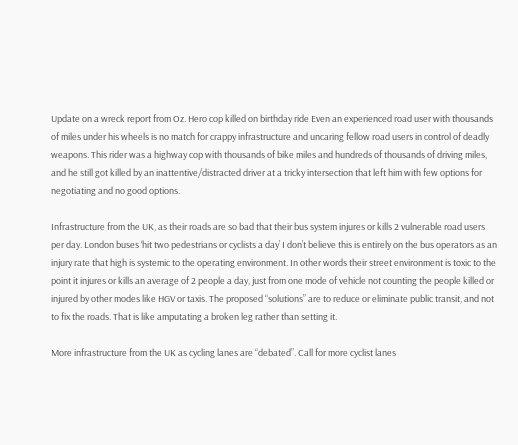Update on a wreck report from Oz. Hero cop killed on birthday ride Even an experienced road user with thousands of miles under his wheels is no match for crappy infrastructure and uncaring fellow road users in control of deadly weapons. This rider was a highway cop with thousands of bike miles and hundreds of thousands of driving miles, and he still got killed by an inattentive/distracted driver at a tricky intersection that left him with few options for negotiating and no good options.

Infrastructure from the UK, as their roads are so bad that their bus system injures or kills 2 vulnerable road users per day. London buses ‘hit two pedestrians or cyclists a day’ I don’t believe this is entirely on the bus operators as an injury rate that high is systemic to the operating environment. In other words their street environment is toxic to the point it injures or kills an average of 2 people a day, just from one mode of vehicle not counting the people killed or injured by other modes like HGV or taxis. The proposed “solutions” are to reduce or eliminate public transit, and not to fix the roads. That is like amputating a broken leg rather than setting it.

More infrastructure from the UK as cycling lanes are “debated”. Call for more cyclist lanes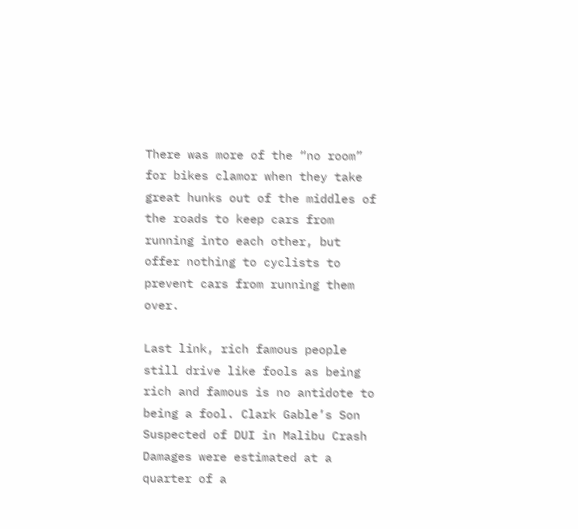There was more of the “no room” for bikes clamor when they take great hunks out of the middles of the roads to keep cars from running into each other, but offer nothing to cyclists to prevent cars from running them over.

Last link, rich famous people still drive like fools as being rich and famous is no antidote to being a fool. Clark Gable’s Son Suspected of DUI in Malibu Crash Damages were estimated at a quarter of a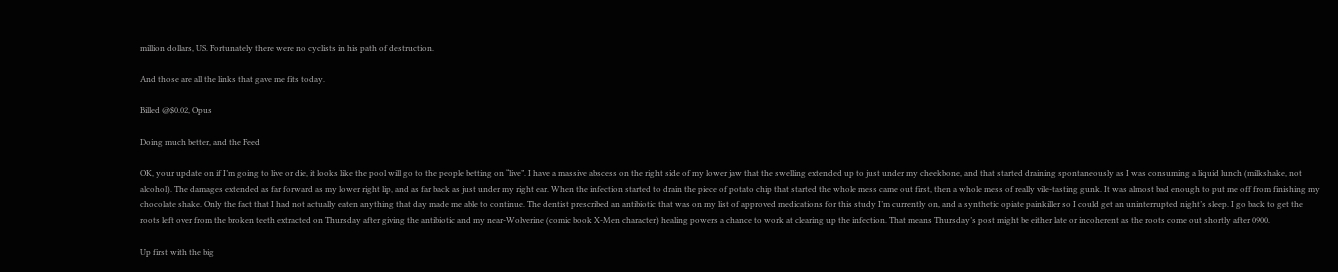million dollars, US. Fortunately there were no cyclists in his path of destruction.

And those are all the links that gave me fits today.

Billed @$0.02, Opus

Doing much better, and the Feed

OK, your update on if I’m going to live or die, it looks like the pool will go to the people betting on “live”. I have a massive abscess on the right side of my lower jaw that the swelling extended up to just under my cheekbone, and that started draining spontaneously as I was consuming a liquid lunch (milkshake, not alcohol). The damages extended as far forward as my lower right lip, and as far back as just under my right ear. When the infection started to drain the piece of potato chip that started the whole mess came out first, then a whole mess of really vile-tasting gunk. It was almost bad enough to put me off from finishing my chocolate shake. Only the fact that I had not actually eaten anything that day made me able to continue. The dentist prescribed an antibiotic that was on my list of approved medications for this study I’m currently on, and a synthetic opiate painkiller so I could get an uninterrupted night’s sleep. I go back to get the roots left over from the broken teeth extracted on Thursday after giving the antibiotic and my near-Wolverine (comic book X-Men character) healing powers a chance to work at clearing up the infection. That means Thursday’s post might be either late or incoherent as the roots come out shortly after 0900.

Up first with the big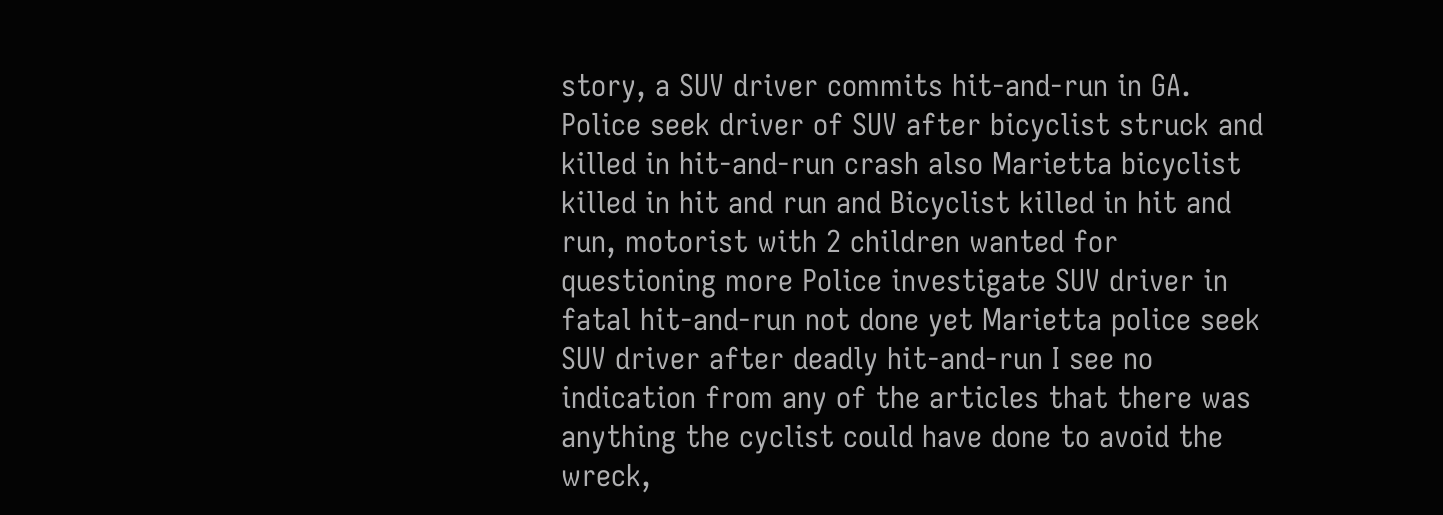story, a SUV driver commits hit-and-run in GA. Police seek driver of SUV after bicyclist struck and killed in hit-and-run crash also Marietta bicyclist killed in hit and run and Bicyclist killed in hit and run, motorist with 2 children wanted for questioning more Police investigate SUV driver in fatal hit-and-run not done yet Marietta police seek SUV driver after deadly hit-and-run I see no indication from any of the articles that there was anything the cyclist could have done to avoid the wreck,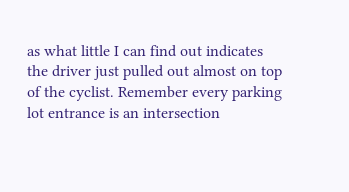as what little I can find out indicates the driver just pulled out almost on top of the cyclist. Remember every parking lot entrance is an intersection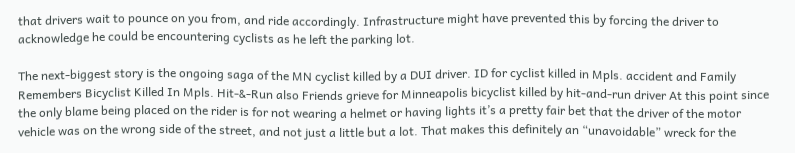that drivers wait to pounce on you from, and ride accordingly. Infrastructure might have prevented this by forcing the driver to acknowledge he could be encountering cyclists as he left the parking lot.

The next-biggest story is the ongoing saga of the MN cyclist killed by a DUI driver. ID for cyclist killed in Mpls. accident and Family Remembers Bicyclist Killed In Mpls. Hit-&-Run also Friends grieve for Minneapolis bicyclist killed by hit-and-run driver At this point since the only blame being placed on the rider is for not wearing a helmet or having lights it’s a pretty fair bet that the driver of the motor vehicle was on the wrong side of the street, and not just a little but a lot. That makes this definitely an “unavoidable” wreck for the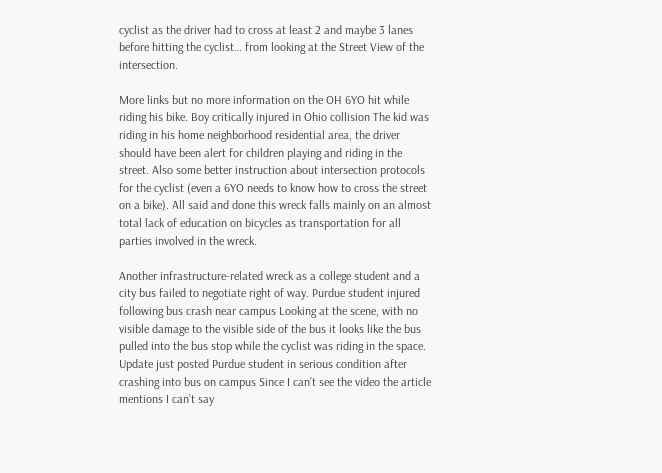cyclist as the driver had to cross at least 2 and maybe 3 lanes before hitting the cyclist… from looking at the Street View of the intersection.

More links but no more information on the OH 6YO hit while riding his bike. Boy critically injured in Ohio collision The kid was riding in his home neighborhood residential area, the driver should have been alert for children playing and riding in the street. Also some better instruction about intersection protocols for the cyclist (even a 6YO needs to know how to cross the street on a bike). All said and done this wreck falls mainly on an almost total lack of education on bicycles as transportation for all parties involved in the wreck.

Another infrastructure-related wreck as a college student and a city bus failed to negotiate right of way. Purdue student injured following bus crash near campus Looking at the scene, with no visible damage to the visible side of the bus it looks like the bus pulled into the bus stop while the cyclist was riding in the space. Update just posted Purdue student in serious condition after crashing into bus on campus Since I can’t see the video the article mentions I can’t say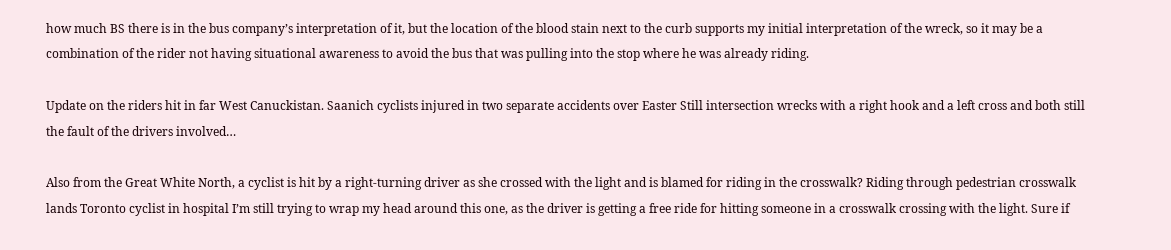how much BS there is in the bus company’s interpretation of it, but the location of the blood stain next to the curb supports my initial interpretation of the wreck, so it may be a combination of the rider not having situational awareness to avoid the bus that was pulling into the stop where he was already riding.

Update on the riders hit in far West Canuckistan. Saanich cyclists injured in two separate accidents over Easter Still intersection wrecks with a right hook and a left cross and both still the fault of the drivers involved…

Also from the Great White North, a cyclist is hit by a right-turning driver as she crossed with the light and is blamed for riding in the crosswalk? Riding through pedestrian crosswalk lands Toronto cyclist in hospital I’m still trying to wrap my head around this one, as the driver is getting a free ride for hitting someone in a crosswalk crossing with the light. Sure if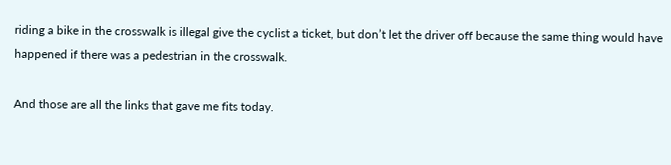riding a bike in the crosswalk is illegal give the cyclist a ticket, but don’t let the driver off because the same thing would have happened if there was a pedestrian in the crosswalk.

And those are all the links that gave me fits today.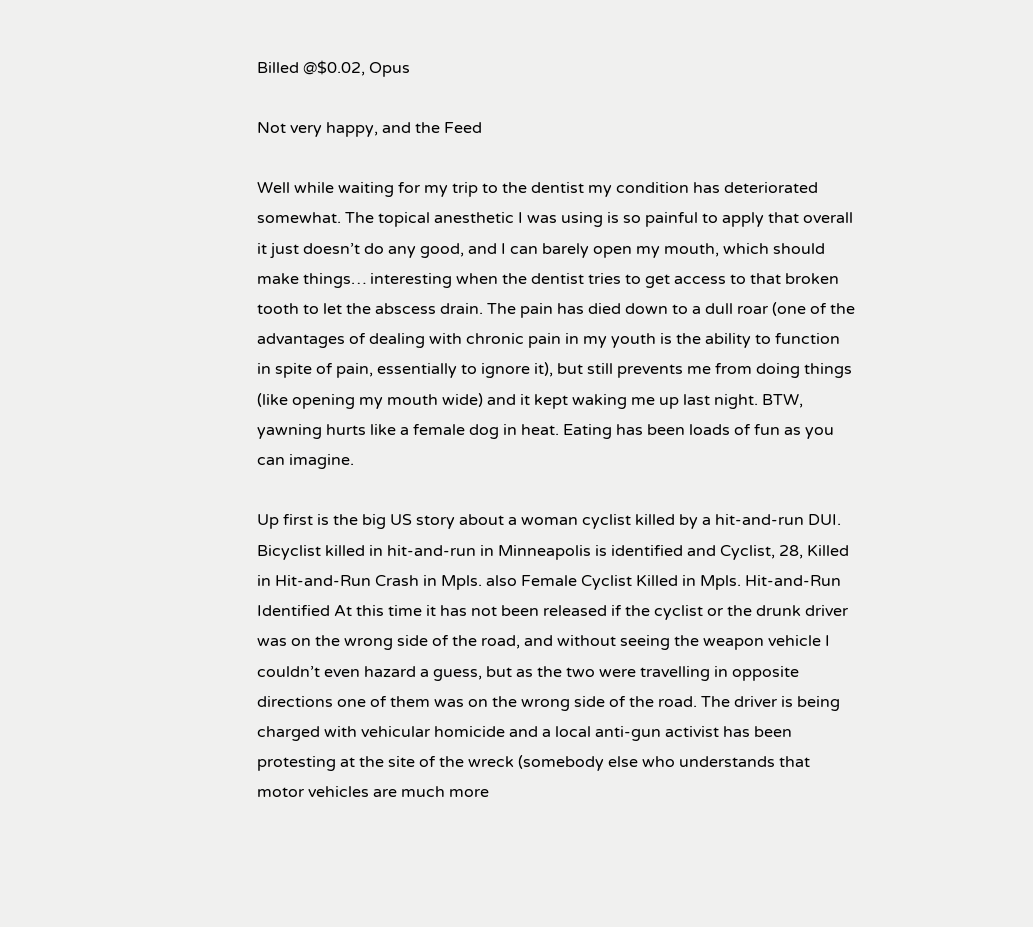Billed @$0.02, Opus

Not very happy, and the Feed

Well while waiting for my trip to the dentist my condition has deteriorated somewhat. The topical anesthetic I was using is so painful to apply that overall it just doesn’t do any good, and I can barely open my mouth, which should make things… interesting when the dentist tries to get access to that broken tooth to let the abscess drain. The pain has died down to a dull roar (one of the advantages of dealing with chronic pain in my youth is the ability to function in spite of pain, essentially to ignore it), but still prevents me from doing things (like opening my mouth wide) and it kept waking me up last night. BTW, yawning hurts like a female dog in heat. Eating has been loads of fun as you can imagine.

Up first is the big US story about a woman cyclist killed by a hit-and-run DUI. Bicyclist killed in hit-and-run in Minneapolis is identified and Cyclist, 28, Killed in Hit-and-Run Crash in Mpls. also Female Cyclist Killed in Mpls. Hit-and-Run Identified At this time it has not been released if the cyclist or the drunk driver was on the wrong side of the road, and without seeing the weapon vehicle I couldn’t even hazard a guess, but as the two were travelling in opposite directions one of them was on the wrong side of the road. The driver is being charged with vehicular homicide and a local anti-gun activist has been protesting at the site of the wreck (somebody else who understands that motor vehicles are much more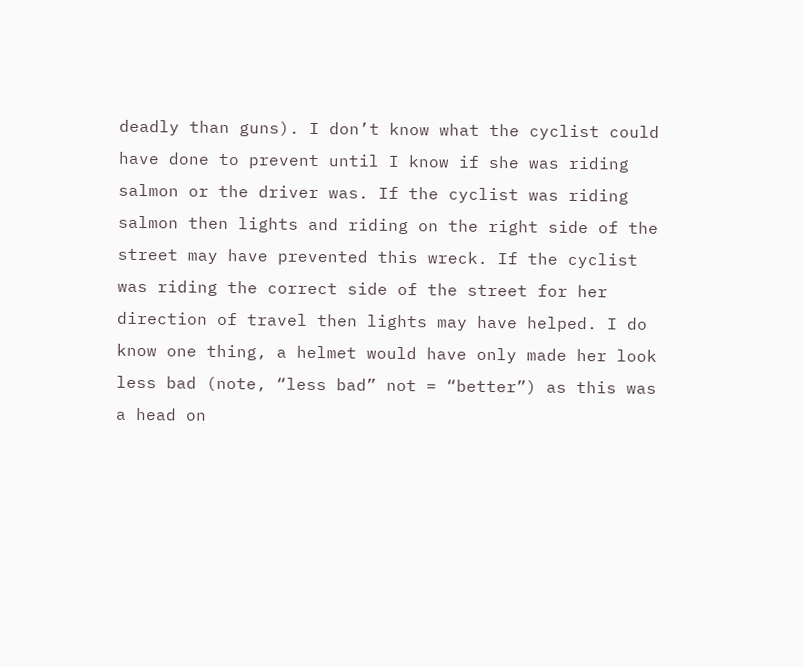deadly than guns). I don’t know what the cyclist could have done to prevent until I know if she was riding salmon or the driver was. If the cyclist was riding salmon then lights and riding on the right side of the street may have prevented this wreck. If the cyclist was riding the correct side of the street for her direction of travel then lights may have helped. I do know one thing, a helmet would have only made her look less bad (note, “less bad” not = “better”) as this was a head on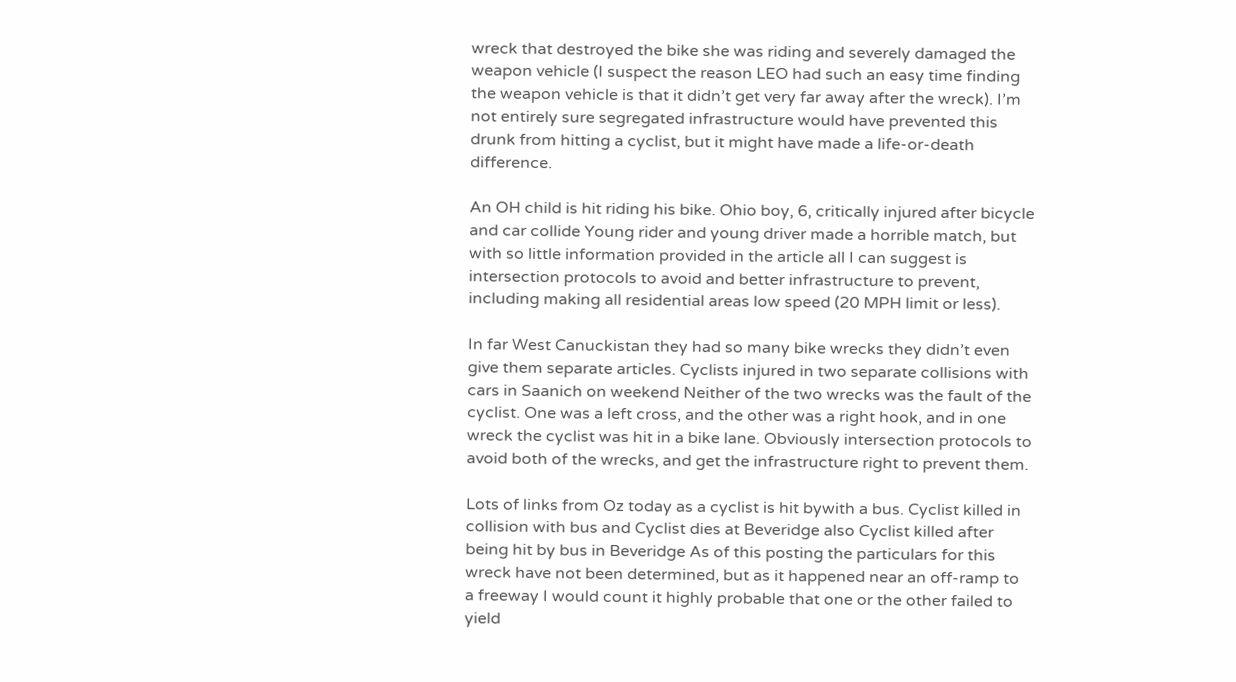wreck that destroyed the bike she was riding and severely damaged the weapon vehicle (I suspect the reason LEO had such an easy time finding the weapon vehicle is that it didn’t get very far away after the wreck). I’m not entirely sure segregated infrastructure would have prevented this drunk from hitting a cyclist, but it might have made a life-or-death difference.

An OH child is hit riding his bike. Ohio boy, 6, critically injured after bicycle and car collide Young rider and young driver made a horrible match, but with so little information provided in the article all I can suggest is intersection protocols to avoid and better infrastructure to prevent, including making all residential areas low speed (20 MPH limit or less).

In far West Canuckistan they had so many bike wrecks they didn’t even give them separate articles. Cyclists injured in two separate collisions with cars in Saanich on weekend Neither of the two wrecks was the fault of the cyclist. One was a left cross, and the other was a right hook, and in one wreck the cyclist was hit in a bike lane. Obviously intersection protocols to avoid both of the wrecks, and get the infrastructure right to prevent them.

Lots of links from Oz today as a cyclist is hit bywith a bus. Cyclist killed in collision with bus and Cyclist dies at Beveridge also Cyclist killed after being hit by bus in Beveridge As of this posting the particulars for this wreck have not been determined, but as it happened near an off-ramp to a freeway I would count it highly probable that one or the other failed to yield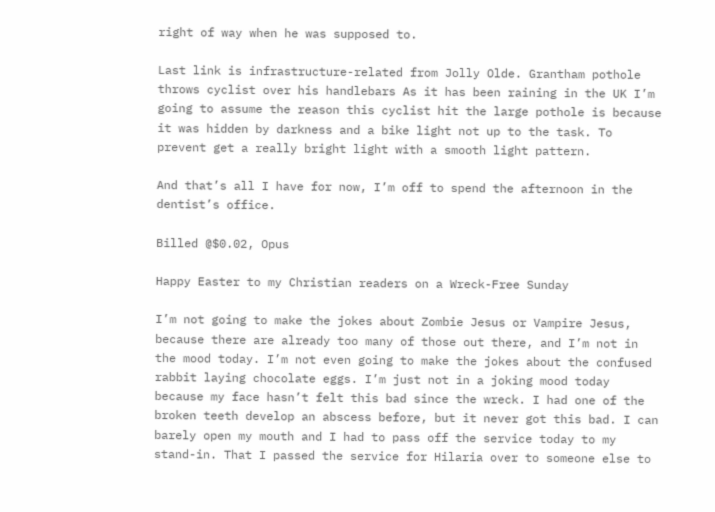right of way when he was supposed to.

Last link is infrastructure-related from Jolly Olde. Grantham pothole throws cyclist over his handlebars As it has been raining in the UK I’m going to assume the reason this cyclist hit the large pothole is because it was hidden by darkness and a bike light not up to the task. To prevent get a really bright light with a smooth light pattern.

And that’s all I have for now, I’m off to spend the afternoon in the dentist’s office.

Billed @$0.02, Opus

Happy Easter to my Christian readers on a Wreck-Free Sunday

I’m not going to make the jokes about Zombie Jesus or Vampire Jesus, because there are already too many of those out there, and I’m not in the mood today. I’m not even going to make the jokes about the confused rabbit laying chocolate eggs. I’m just not in a joking mood today because my face hasn’t felt this bad since the wreck. I had one of the broken teeth develop an abscess before, but it never got this bad. I can barely open my mouth and I had to pass off the service today to my stand-in. That I passed the service for Hilaria over to someone else to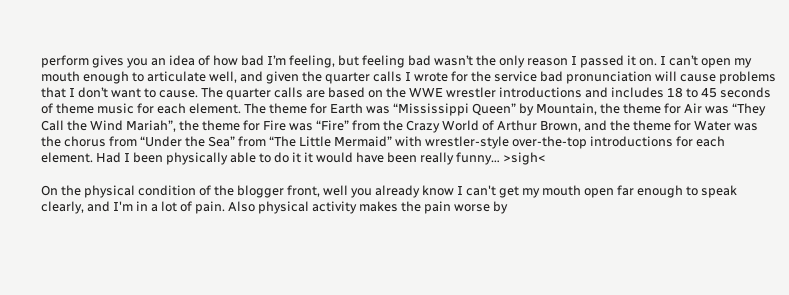perform gives you an idea of how bad I’m feeling, but feeling bad wasn’t the only reason I passed it on. I can’t open my mouth enough to articulate well, and given the quarter calls I wrote for the service bad pronunciation will cause problems that I don’t want to cause. The quarter calls are based on the WWE wrestler introductions and includes 18 to 45 seconds of theme music for each element. The theme for Earth was “Mississippi Queen” by Mountain, the theme for Air was “They Call the Wind Mariah”, the theme for Fire was “Fire” from the Crazy World of Arthur Brown, and the theme for Water was the chorus from “Under the Sea” from “The Little Mermaid” with wrestler-style over-the-top introductions for each element. Had I been physically able to do it it would have been really funny… >sigh<

On the physical condition of the blogger front, well you already know I can't get my mouth open far enough to speak clearly, and I'm in a lot of pain. Also physical activity makes the pain worse by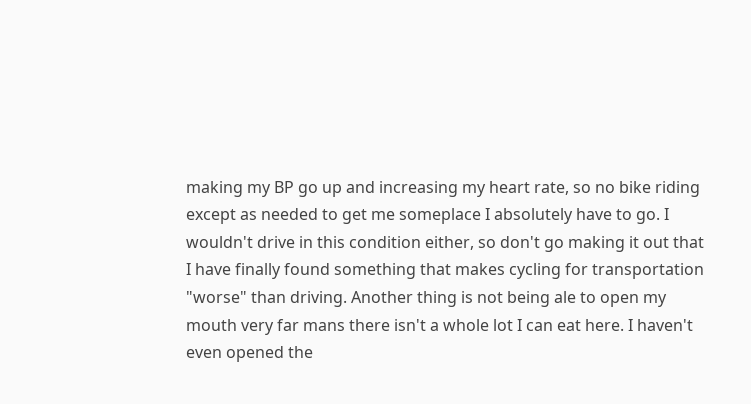making my BP go up and increasing my heart rate, so no bike riding except as needed to get me someplace I absolutely have to go. I wouldn't drive in this condition either, so don't go making it out that I have finally found something that makes cycling for transportation "worse" than driving. Another thing is not being ale to open my mouth very far mans there isn't a whole lot I can eat here. I haven't even opened the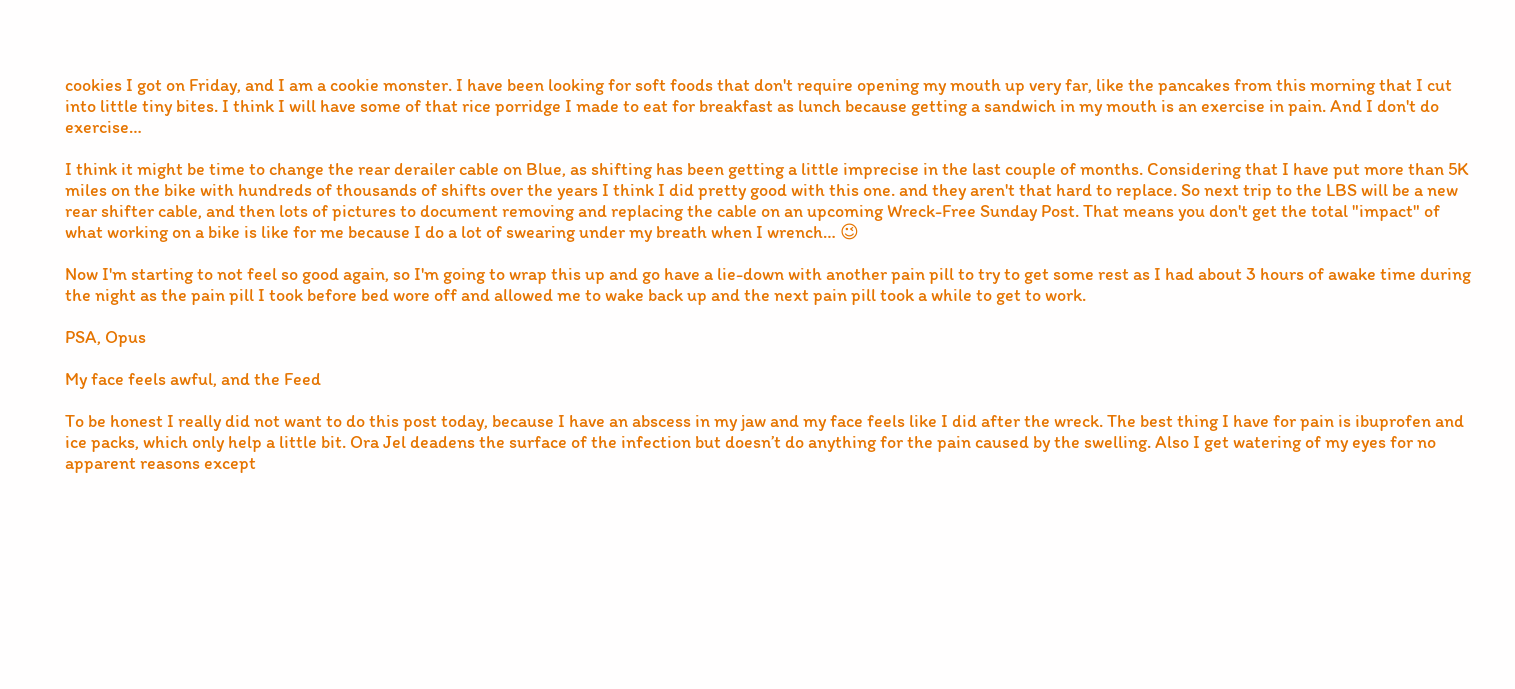cookies I got on Friday, and I am a cookie monster. I have been looking for soft foods that don't require opening my mouth up very far, like the pancakes from this morning that I cut into little tiny bites. I think I will have some of that rice porridge I made to eat for breakfast as lunch because getting a sandwich in my mouth is an exercise in pain. And I don't do exercise…

I think it might be time to change the rear derailer cable on Blue, as shifting has been getting a little imprecise in the last couple of months. Considering that I have put more than 5K miles on the bike with hundreds of thousands of shifts over the years I think I did pretty good with this one. and they aren't that hard to replace. So next trip to the LBS will be a new rear shifter cable, and then lots of pictures to document removing and replacing the cable on an upcoming Wreck-Free Sunday Post. That means you don't get the total "impact" of what working on a bike is like for me because I do a lot of swearing under my breath when I wrench… 😉

Now I'm starting to not feel so good again, so I'm going to wrap this up and go have a lie-down with another pain pill to try to get some rest as I had about 3 hours of awake time during the night as the pain pill I took before bed wore off and allowed me to wake back up and the next pain pill took a while to get to work.

PSA, Opus

My face feels awful, and the Feed

To be honest I really did not want to do this post today, because I have an abscess in my jaw and my face feels like I did after the wreck. The best thing I have for pain is ibuprofen and ice packs, which only help a little bit. Ora Jel deadens the surface of the infection but doesn’t do anything for the pain caused by the swelling. Also I get watering of my eyes for no apparent reasons except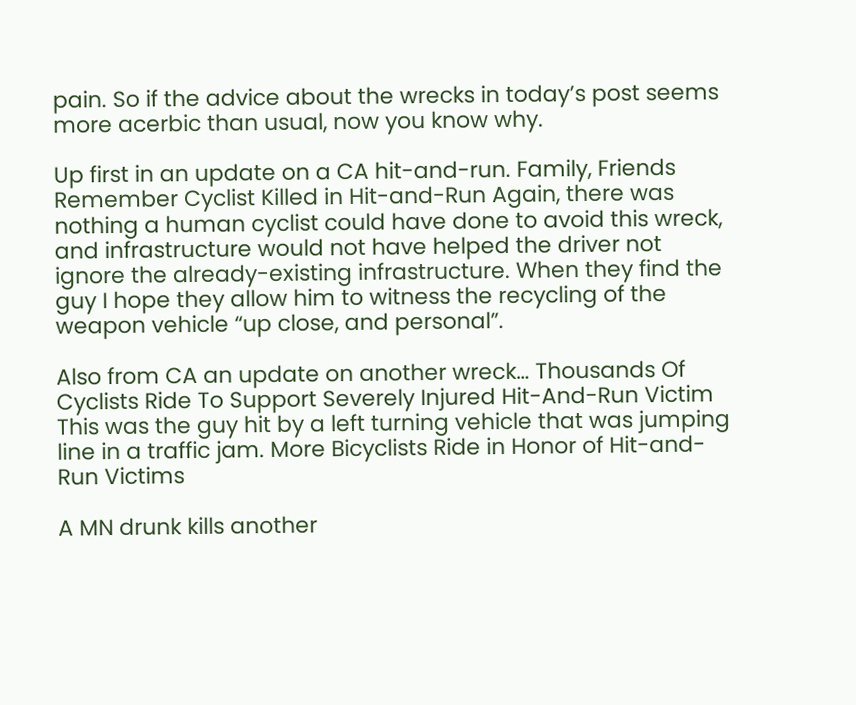pain. So if the advice about the wrecks in today’s post seems more acerbic than usual, now you know why.

Up first in an update on a CA hit-and-run. Family, Friends Remember Cyclist Killed in Hit-and-Run Again, there was nothing a human cyclist could have done to avoid this wreck, and infrastructure would not have helped the driver not ignore the already-existing infrastructure. When they find the guy I hope they allow him to witness the recycling of the weapon vehicle “up close, and personal”.

Also from CA an update on another wreck… Thousands Of Cyclists Ride To Support Severely Injured Hit-And-Run Victim This was the guy hit by a left turning vehicle that was jumping line in a traffic jam. More Bicyclists Ride in Honor of Hit-and-Run Victims

A MN drunk kills another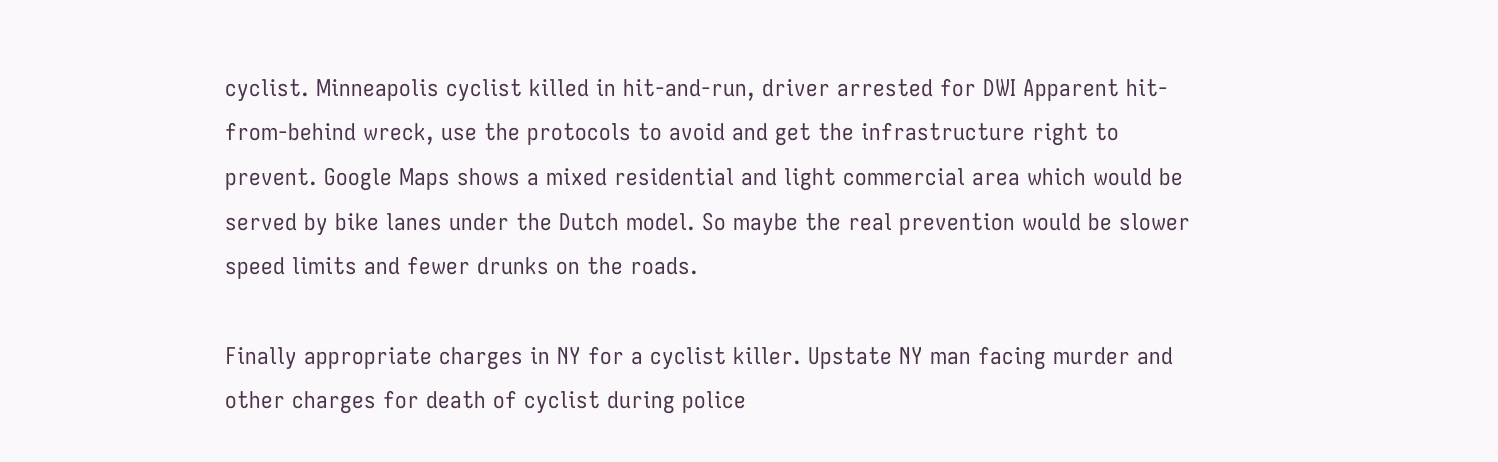cyclist. Minneapolis cyclist killed in hit-and-run, driver arrested for DWI Apparent hit-from-behind wreck, use the protocols to avoid and get the infrastructure right to prevent. Google Maps shows a mixed residential and light commercial area which would be served by bike lanes under the Dutch model. So maybe the real prevention would be slower speed limits and fewer drunks on the roads.

Finally appropriate charges in NY for a cyclist killer. Upstate NY man facing murder and other charges for death of cyclist during police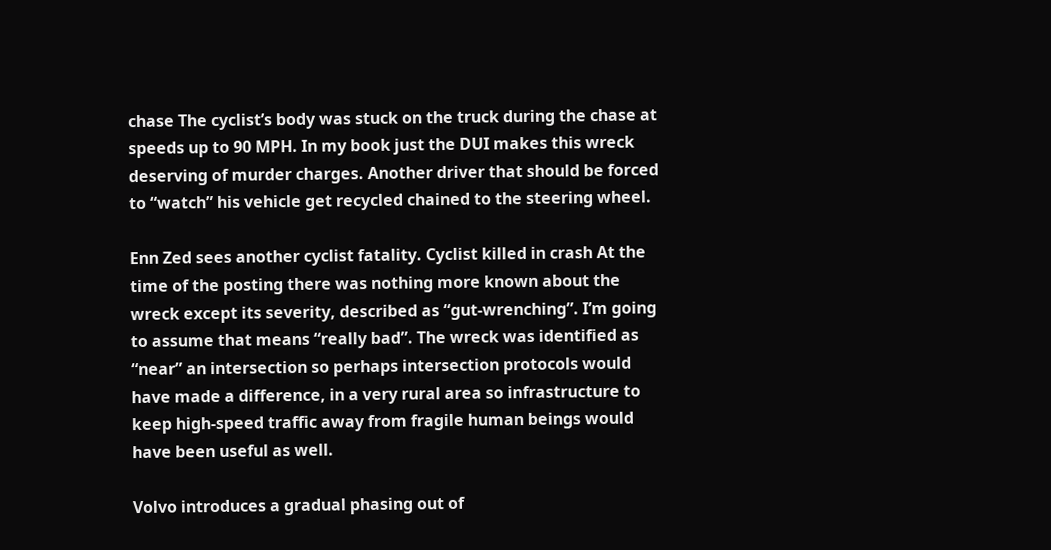chase The cyclist’s body was stuck on the truck during the chase at speeds up to 90 MPH. In my book just the DUI makes this wreck deserving of murder charges. Another driver that should be forced to “watch” his vehicle get recycled chained to the steering wheel.

Enn Zed sees another cyclist fatality. Cyclist killed in crash At the time of the posting there was nothing more known about the wreck except its severity, described as “gut-wrenching”. I’m going to assume that means “really bad”. The wreck was identified as “near” an intersection so perhaps intersection protocols would have made a difference, in a very rural area so infrastructure to keep high-speed traffic away from fragile human beings would have been useful as well.

Volvo introduces a gradual phasing out of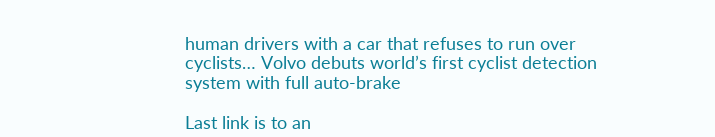human drivers with a car that refuses to run over cyclists… Volvo debuts world’s first cyclist detection system with full auto-brake

Last link is to an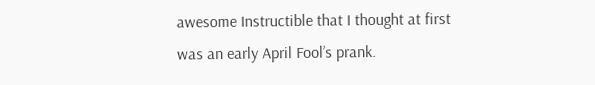awesome Instructible that I thought at first was an early April Fool’s prank.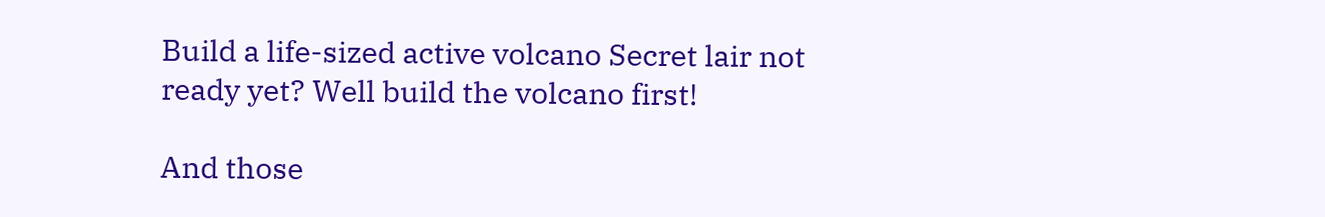Build a life-sized active volcano Secret lair not ready yet? Well build the volcano first!

And those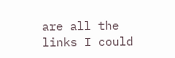are all the links I could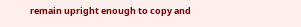remain upright enough to copy and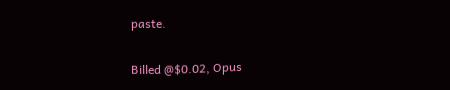paste.

Billed @$0.02, Opus